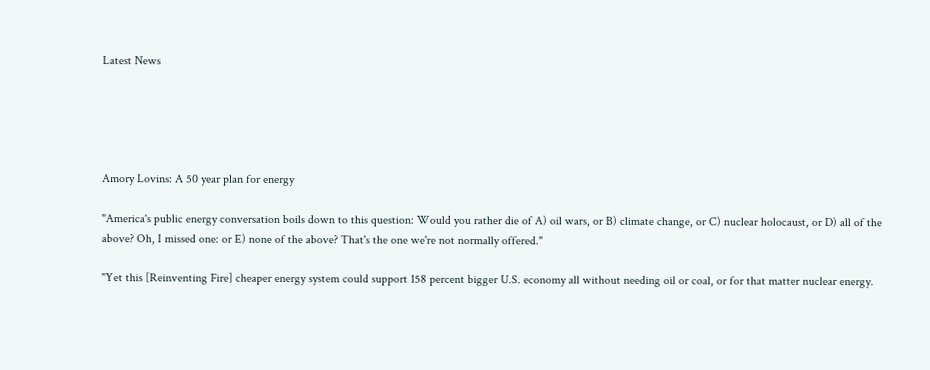Latest News





Amory Lovins: A 50 year plan for energy

"America's public energy conversation boils down to this question: Would you rather die of A) oil wars, or B) climate change, or C) nuclear holocaust, or D) all of the above? Oh, I missed one: or E) none of the above? That's the one we're not normally offered."

"Yet this [Reinventing Fire] cheaper energy system could support 158 percent bigger U.S. economy all without needing oil or coal, or for that matter nuclear energy.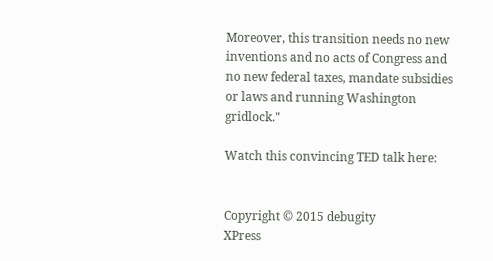Moreover, this transition needs no new inventions and no acts of Congress and no new federal taxes, mandate subsidies or laws and running Washington gridlock."

Watch this convincing TED talk here:


Copyright © 2015 debugity
XPress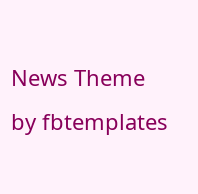News Theme by fbtemplates